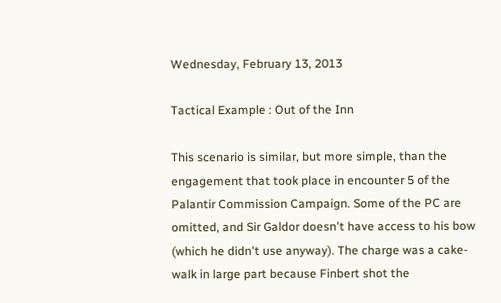Wednesday, February 13, 2013

Tactical Example : Out of the Inn

This scenario is similar, but more simple, than the engagement that took place in encounter 5 of the Palantir Commission Campaign. Some of the PC are omitted, and Sir Galdor doesn't have access to his bow (which he didn't use anyway). The charge was a cake-walk in large part because Finbert shot the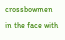crossbowmen in the face with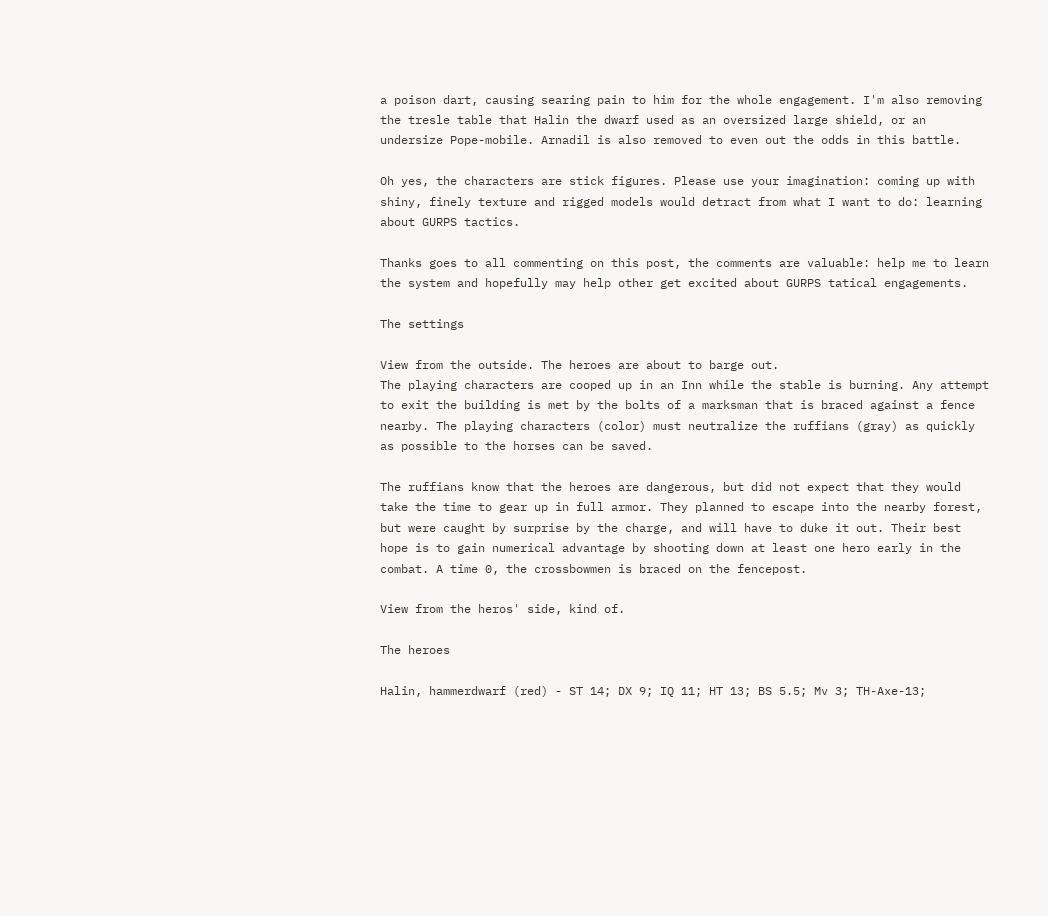a poison dart, causing searing pain to him for the whole engagement. I'm also removing the tresle table that Halin the dwarf used as an oversized large shield, or an undersize Pope-mobile. Arnadil is also removed to even out the odds in this battle.

Oh yes, the characters are stick figures. Please use your imagination: coming up with shiny, finely texture and rigged models would detract from what I want to do: learning about GURPS tactics.

Thanks goes to all commenting on this post, the comments are valuable: help me to learn the system and hopefully may help other get excited about GURPS tatical engagements.

The settings

View from the outside. The heroes are about to barge out.
The playing characters are cooped up in an Inn while the stable is burning. Any attempt to exit the building is met by the bolts of a marksman that is braced against a fence nearby. The playing characters (color) must neutralize the ruffians (gray) as quickly as possible to the horses can be saved.

The ruffians know that the heroes are dangerous, but did not expect that they would take the time to gear up in full armor. They planned to escape into the nearby forest, but were caught by surprise by the charge, and will have to duke it out. Their best hope is to gain numerical advantage by shooting down at least one hero early in the combat. A time 0, the crossbowmen is braced on the fencepost.

View from the heros' side, kind of.

The heroes

Halin, hammerdwarf (red) - ST 14; DX 9; IQ 11; HT 13; BS 5.5; Mv 3; TH-Axe-13;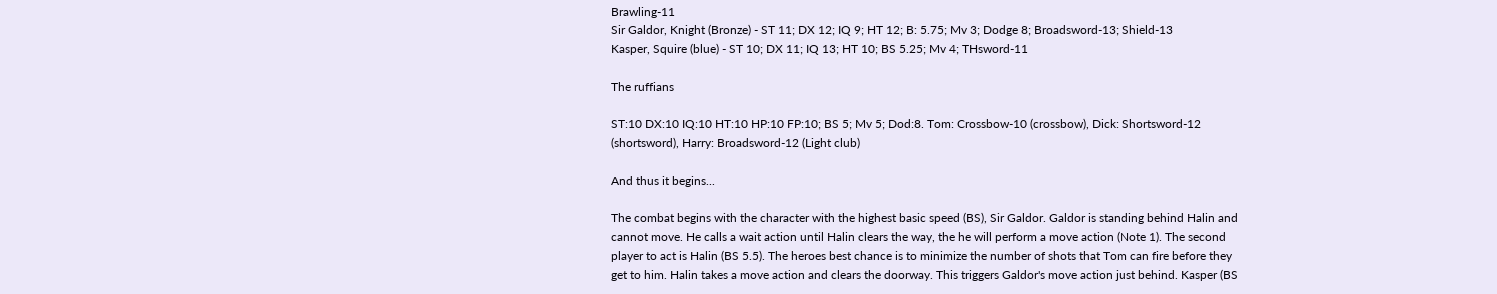Brawling-11
Sir Galdor, Knight (Bronze) - ST 11; DX 12; IQ 9; HT 12; B: 5.75; Mv 3; Dodge 8; Broadsword-13; Shield-13
Kasper, Squire (blue) - ST 10; DX 11; IQ 13; HT 10; BS 5.25; Mv 4; THsword-11

The ruffians

ST:10 DX:10 IQ:10 HT:10 HP:10 FP:10; BS 5; Mv 5; Dod:8. Tom: Crossbow-10 (crossbow), Dick: Shortsword-12 (shortsword), Harry: Broadsword-12 (Light club)

And thus it begins...

The combat begins with the character with the highest basic speed (BS), Sir Galdor. Galdor is standing behind Halin and cannot move. He calls a wait action until Halin clears the way, the he will perform a move action (Note 1). The second player to act is Halin (BS 5.5). The heroes best chance is to minimize the number of shots that Tom can fire before they get to him. Halin takes a move action and clears the doorway. This triggers Galdor's move action just behind. Kasper (BS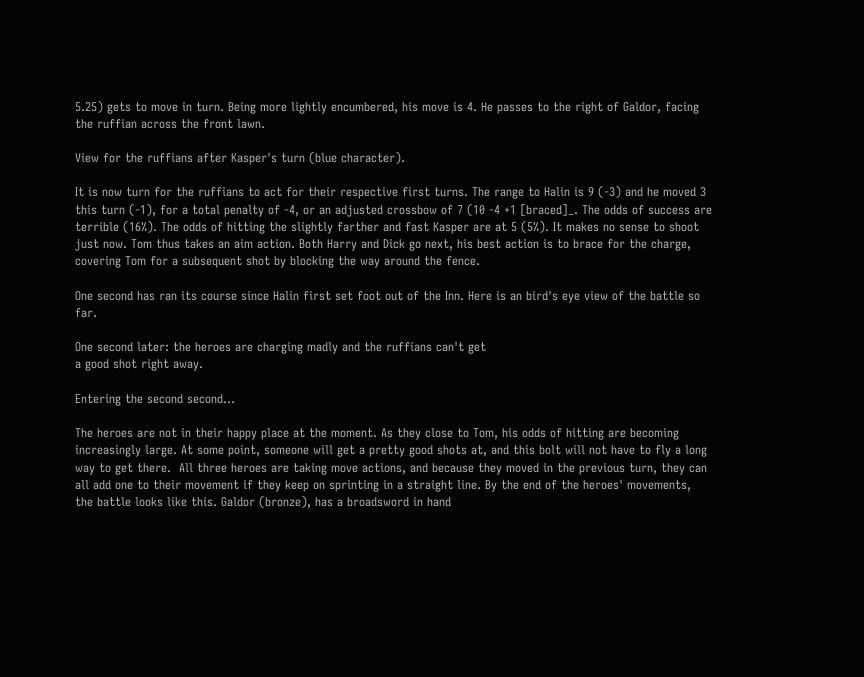5.25) gets to move in turn. Being more lightly encumbered, his move is 4. He passes to the right of Galdor, facing the ruffian across the front lawn.

View for the ruffians after Kasper's turn (blue character).

It is now turn for the ruffians to act for their respective first turns. The range to Halin is 9 (-3) and he moved 3 this turn (-1), for a total penalty of -4, or an adjusted crossbow of 7 (10 -4 +1 [braced]_. The odds of success are terrible (16%). The odds of hitting the slightly farther and fast Kasper are at 5 (5%). It makes no sense to shoot just now. Tom thus takes an aim action. Both Harry and Dick go next, his best action is to brace for the charge, covering Tom for a subsequent shot by blocking the way around the fence.

One second has ran its course since Halin first set foot out of the Inn. Here is an bird's eye view of the battle so far.

One second later: the heroes are charging madly and the ruffians can't get
a good shot right away.

Entering the second second...

The heroes are not in their happy place at the moment. As they close to Tom, his odds of hitting are becoming increasingly large. At some point, someone will get a pretty good shots at, and this bolt will not have to fly a long way to get there.  All three heroes are taking move actions, and because they moved in the previous turn, they can all add one to their movement if they keep on sprinting in a straight line. By the end of the heroes' movements, the battle looks like this. Galdor (bronze), has a broadsword in hand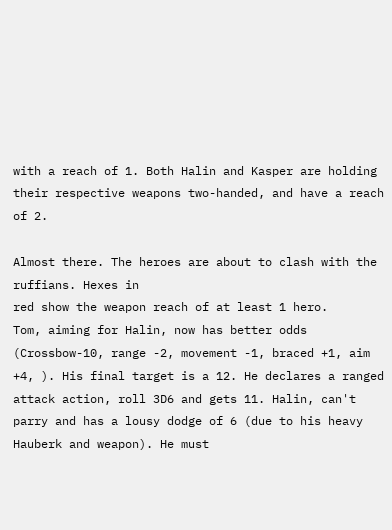with a reach of 1. Both Halin and Kasper are holding their respective weapons two-handed, and have a reach of 2.

Almost there. The heroes are about to clash with the ruffians. Hexes in
red show the weapon reach of at least 1 hero.
Tom, aiming for Halin, now has better odds (Crossbow-10, range -2, movement -1, braced +1, aim +4, ). His final target is a 12. He declares a ranged attack action, roll 3D6 and gets 11. Halin, can't parry and has a lousy dodge of 6 (due to his heavy Hauberk and weapon). He must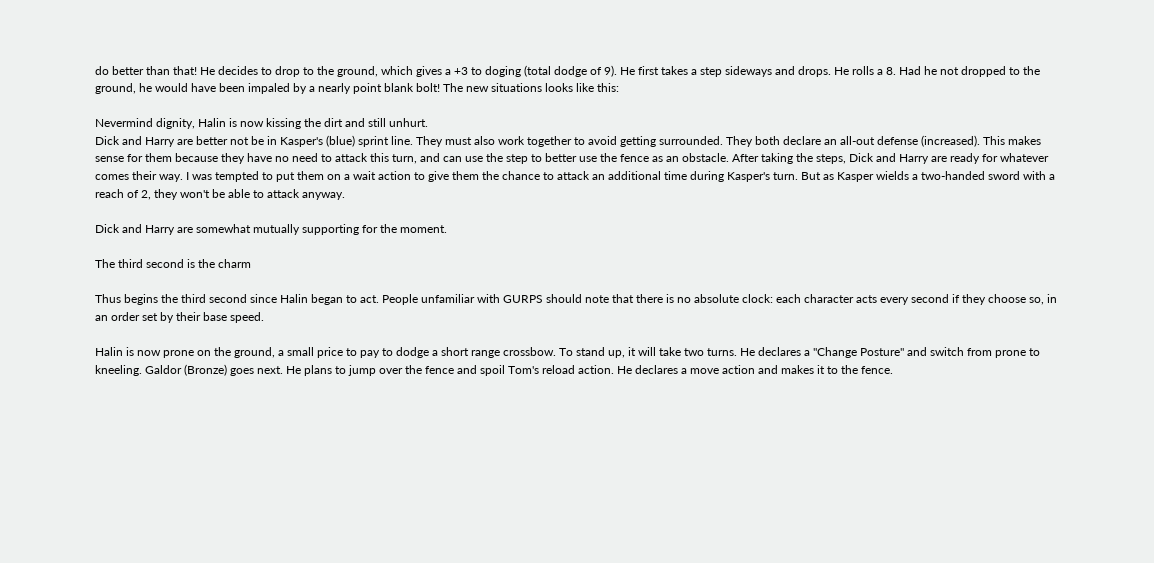do better than that! He decides to drop to the ground, which gives a +3 to doging (total dodge of 9). He first takes a step sideways and drops. He rolls a 8. Had he not dropped to the ground, he would have been impaled by a nearly point blank bolt! The new situations looks like this:

Nevermind dignity, Halin is now kissing the dirt and still unhurt.
Dick and Harry are better not be in Kasper's (blue) sprint line. They must also work together to avoid getting surrounded. They both declare an all-out defense (increased). This makes sense for them because they have no need to attack this turn, and can use the step to better use the fence as an obstacle. After taking the steps, Dick and Harry are ready for whatever comes their way. I was tempted to put them on a wait action to give them the chance to attack an additional time during Kasper's turn. But as Kasper wields a two-handed sword with a reach of 2, they won't be able to attack anyway.

Dick and Harry are somewhat mutually supporting for the moment.

The third second is the charm

Thus begins the third second since Halin began to act. People unfamiliar with GURPS should note that there is no absolute clock: each character acts every second if they choose so, in an order set by their base speed.

Halin is now prone on the ground, a small price to pay to dodge a short range crossbow. To stand up, it will take two turns. He declares a "Change Posture" and switch from prone to kneeling. Galdor (Bronze) goes next. He plans to jump over the fence and spoil Tom's reload action. He declares a move action and makes it to the fence.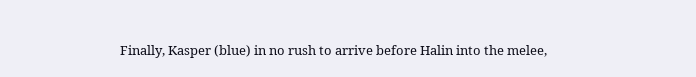Finally, Kasper (blue) in no rush to arrive before Halin into the melee,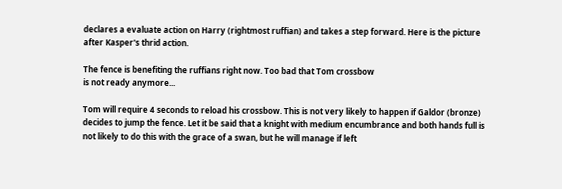declares a evaluate action on Harry (rightmost ruffian) and takes a step forward. Here is the picture after Kasper's thrid action.

The fence is benefiting the ruffians right now. Too bad that Tom crossbow
is not ready anymore...

Tom will require 4 seconds to reload his crossbow. This is not very likely to happen if Galdor (bronze) decides to jump the fence. Let it be said that a knight with medium encumbrance and both hands full is not likely to do this with the grace of a swan, but he will manage if left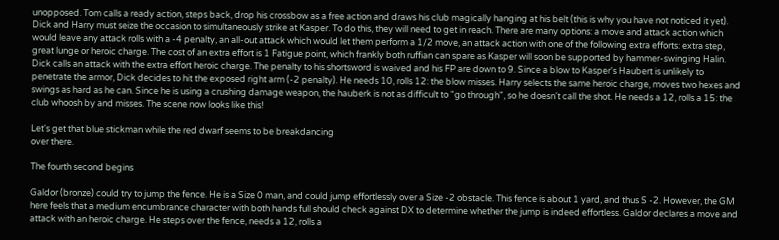unopposed. Tom calls a ready action, steps back, drop his crossbow as a free action and draws his club magically hanging at his belt (this is why you have not noticed it yet). Dick and Harry must seize the occasion to simultaneously strike at Kasper. To do this, they will need to get in reach. There are many options: a move and attack action which would leave any attack rolls with a -4 penalty, an all-out attack which would let them perform a 1/2 move, an attack action with one of the following extra efforts: extra step, great lunge or heroic charge. The cost of an extra effort is 1 Fatigue point, which frankly both ruffian can spare as Kasper will soon be supported by hammer-swinging Halin.  Dick calls an attack with the extra effort heroic charge. The penalty to his shortsword is waived and his FP are down to 9. Since a blow to Kasper's Haubert is unlikely to penetrate the armor, Dick decides to hit the exposed right arm (-2 penalty). He needs 10, rolls 12: the blow misses. Harry selects the same heroic charge, moves two hexes and swings as hard as he can. Since he is using a crushing damage weapon, the hauberk is not as difficult to "go through", so he doesn't call the shot. He needs a 12, rolls a 15: the club whoosh by and misses. The scene now looks like this!

Let's get that blue stickman while the red dwarf seems to be breakdancing
over there.

The fourth second begins

Galdor (bronze) could try to jump the fence. He is a Size 0 man, and could jump effortlessly over a Size -2 obstacle. This fence is about 1 yard, and thus S -2. However, the GM here feels that a medium encumbrance character with both hands full should check against DX to determine whether the jump is indeed effortless. Galdor declares a move and attack with an heroic charge. He steps over the fence, needs a 12, rolls a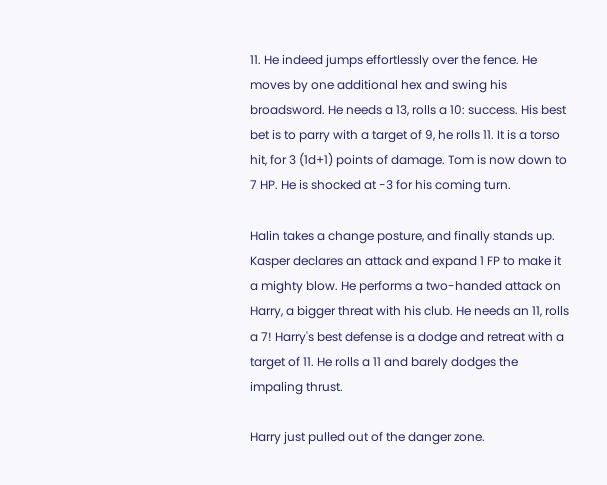11. He indeed jumps effortlessly over the fence. He moves by one additional hex and swing his broadsword. He needs a 13, rolls a 10: success. His best bet is to parry with a target of 9, he rolls 11. It is a torso hit, for 3 (1d+1) points of damage. Tom is now down to 7 HP. He is shocked at -3 for his coming turn.

Halin takes a change posture, and finally stands up. Kasper declares an attack and expand 1 FP to make it a mighty blow. He performs a two-handed attack on Harry, a bigger threat with his club. He needs an 11, rolls a 7! Harry's best defense is a dodge and retreat with a target of 11. He rolls a 11 and barely dodges the impaling thrust.

Harry just pulled out of the danger zone.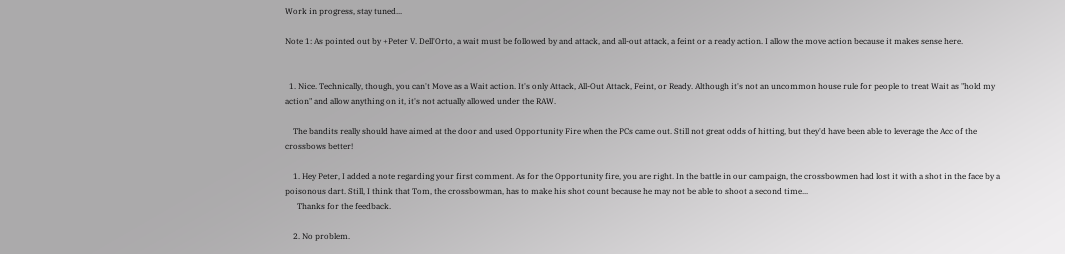Work in progress, stay tuned...

Note 1: As pointed out by +Peter V. Dell'Orto, a wait must be followed by and attack, and all-out attack, a feint or a ready action. I allow the move action because it makes sense here.


  1. Nice. Technically, though, you can't Move as a Wait action. It's only Attack, All-Out Attack, Feint, or Ready. Although it's not an uncommon house rule for people to treat Wait as "hold my action" and allow anything on it, it's not actually allowed under the RAW.

    The bandits really should have aimed at the door and used Opportunity Fire when the PCs came out. Still not great odds of hitting, but they'd have been able to leverage the Acc of the crossbows better!

    1. Hey Peter, I added a note regarding your first comment. As for the Opportunity fire, you are right. In the battle in our campaign, the crossbowmen had lost it with a shot in the face by a poisonous dart. Still, I think that Tom, the crossbowman, has to make his shot count because he may not be able to shoot a second time...
      Thanks for the feedback.

    2. No problem.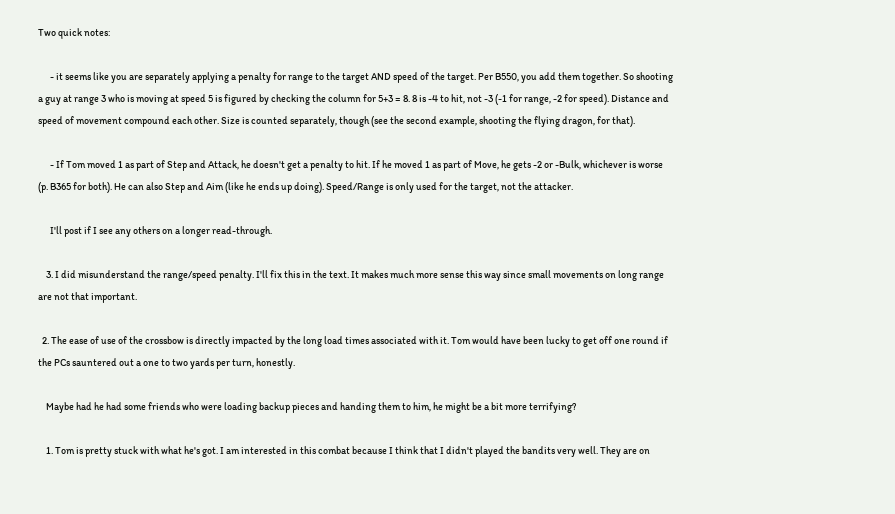Two quick notes:

      - it seems like you are separately applying a penalty for range to the target AND speed of the target. Per B550, you add them together. So shooting a guy at range 3 who is moving at speed 5 is figured by checking the column for 5+3 = 8. 8 is -4 to hit, not -3 (-1 for range, -2 for speed). Distance and speed of movement compound each other. Size is counted separately, though (see the second example, shooting the flying dragon, for that).

      - If Tom moved 1 as part of Step and Attack, he doesn't get a penalty to hit. If he moved 1 as part of Move, he gets -2 or -Bulk, whichever is worse (p. B365 for both). He can also Step and Aim (like he ends up doing). Speed/Range is only used for the target, not the attacker.

      I'll post if I see any others on a longer read-through.

    3. I did misunderstand the range/speed penalty. I'll fix this in the text. It makes much more sense this way since small movements on long range are not that important.

  2. The ease of use of the crossbow is directly impacted by the long load times associated with it. Tom would have been lucky to get off one round if the PCs sauntered out a one to two yards per turn, honestly.

    Maybe had he had some friends who were loading backup pieces and handing them to him, he might be a bit more terrifying?

    1. Tom is pretty stuck with what he's got. I am interested in this combat because I think that I didn't played the bandits very well. They are on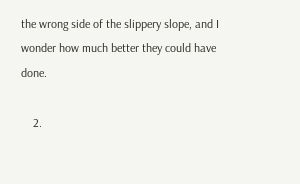the wrong side of the slippery slope, and I wonder how much better they could have done.

    2.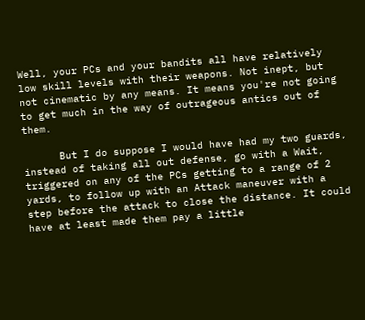Well, your PCs and your bandits all have relatively low skill levels with their weapons. Not inept, but not cinematic by any means. It means you're not going to get much in the way of outrageous antics out of them.

      But I do suppose I would have had my two guards, instead of taking all out defense, go with a Wait, triggered on any of the PCs getting to a range of 2 yards, to follow up with an Attack maneuver with a step before the attack to close the distance. It could have at least made them pay a little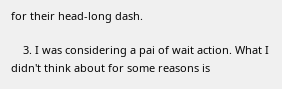for their head-long dash.

    3. I was considering a pai of wait action. What I didn't think about for some reasons is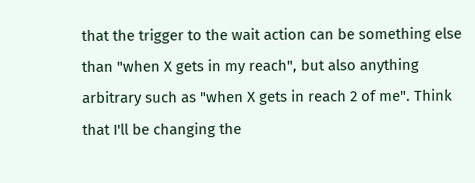that the trigger to the wait action can be something else than "when X gets in my reach", but also anything arbitrary such as "when X gets in reach 2 of me". Think that I'll be changing the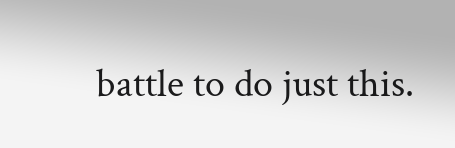battle to do just this.